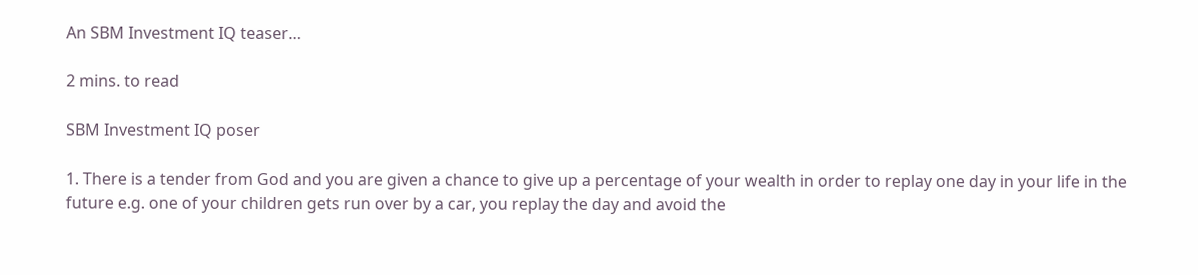An SBM Investment IQ teaser…

2 mins. to read

SBM Investment IQ poser

1. There is a tender from God and you are given a chance to give up a percentage of your wealth in order to replay one day in your life in the future e.g. one of your children gets run over by a car, you replay the day and avoid the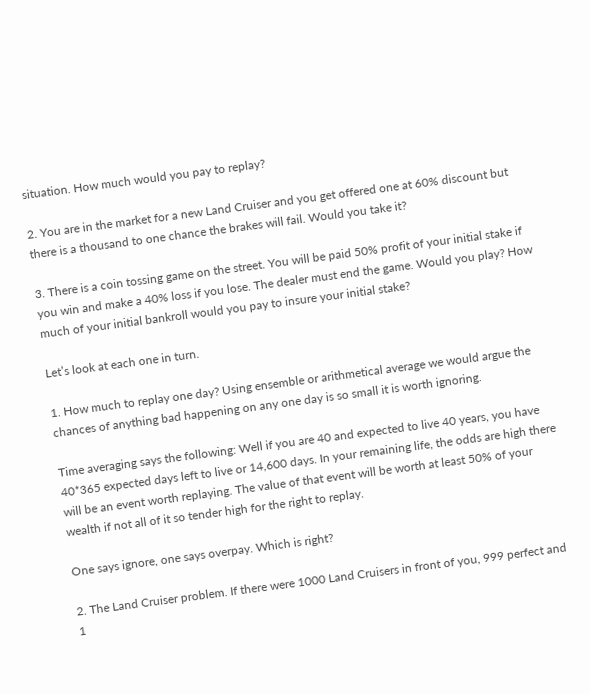situation. How much would you pay to replay?

2. You are in the market for a new Land Cruiser and you get offered one at 60% discount but there is a thousand to one chance the brakes will fail. Would you take it?

3. There is a coin tossing game on the street. You will be paid 50% profit of your initial stake if you win and make a 40% loss if you lose. The dealer must end the game. Would you play? How much of your initial bankroll would you pay to insure your initial stake?

Let’s look at each one in turn.

1. How much to replay one day? Using ensemble or arithmetical average we would argue the chances of anything bad happening on any one day is so small it is worth ignoring.

Time averaging says the following: Well if you are 40 and expected to live 40 years, you have 40*365 expected days left to live or 14,600 days. In your remaining life, the odds are high there will be an event worth replaying. The value of that event will be worth at least 50% of your wealth if not all of it so tender high for the right to replay.

One says ignore, one says overpay. Which is right?

2. The Land Cruiser problem. If there were 1000 Land Cruisers in front of you, 999 perfect and 1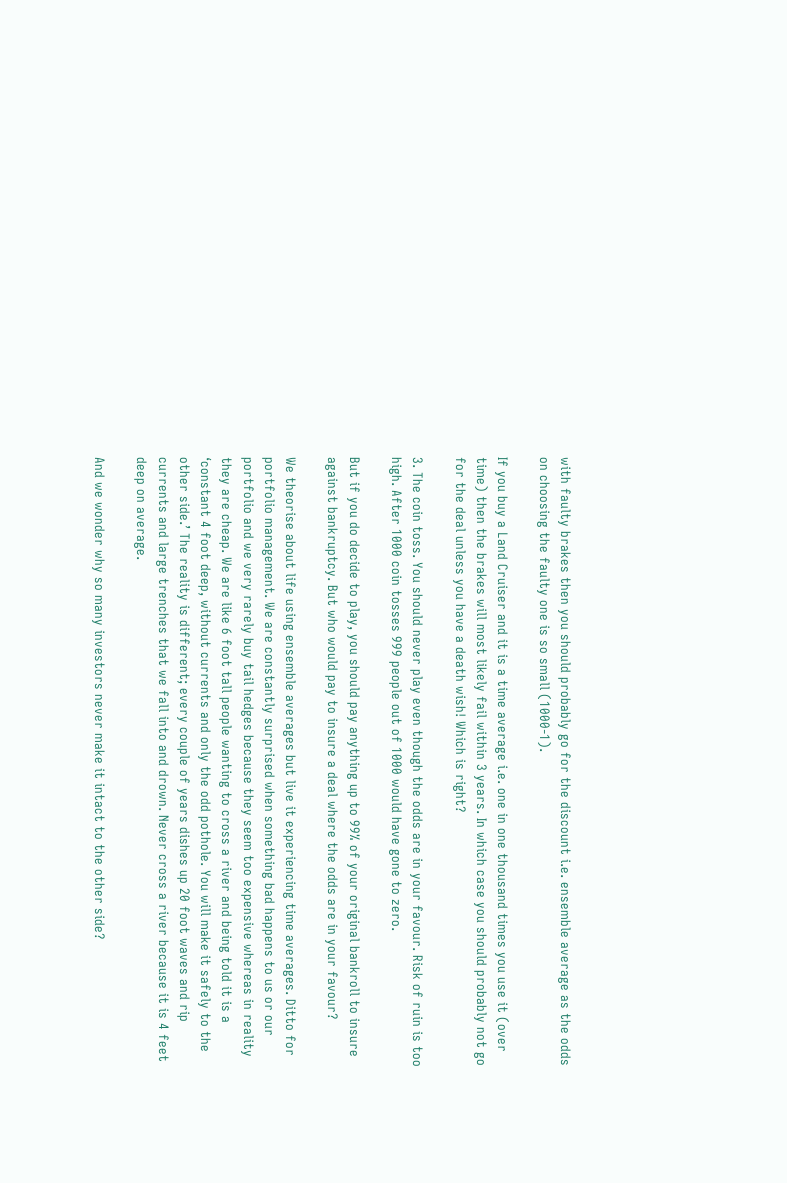with faulty brakes then you should probably go for the discount i.e. ensemble average as the odds on choosing the faulty one is so small (1000-1).

If you buy a Land Cruiser and it is a time average i.e. one in one thousand times you use it (over time) then the brakes will most likely fail within 3 years. In which case you should probably not go for the deal unless you have a death wish! Which is right?

3. The coin toss. You should never play even though the odds are in your favour. Risk of ruin is too high. After 1000 coin tosses 999 people out of 1000 would have gone to zero.

But if you do decide to play, you should pay anything up to 99% of your original bankroll to insure against bankruptcy. But who would pay to insure a deal where the odds are in your favour?

We theorise about life using ensemble averages but live it experiencing time averages. Ditto for portfolio management. We are constantly surprised when something bad happens to us or our portfolio and we very rarely buy tail hedges because they seem too expensive whereas in reality they are cheap. We are like 6 foot tall people wanting to cross a river and being told it is a ‘constant 4 foot deep, without currents and only the odd pothole. You will make it safely to the other side.’ The reality is different; every couple of years dishes up 20 foot waves and rip currents and large trenches that we fall into and drown. Never cross a river because it is 4 feet deep on average.

And we wonder why so many investors never make it intact to the other side?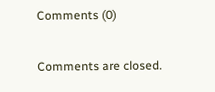Comments (0)

Comments are closed.